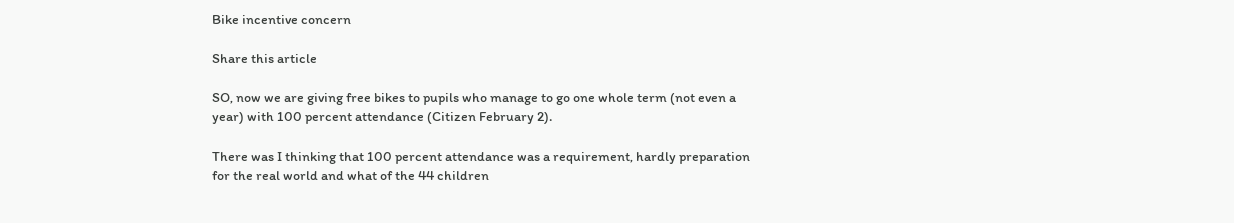Bike incentive concern

Share this article

SO, now we are giving free bikes to pupils who manage to go one whole term (not even a year) with 100 percent attendance (Citizen February 2).

There was I thinking that 100 percent attendance was a requirement, hardly preparation for the real world and what of the 44 children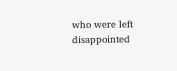who were left disappointed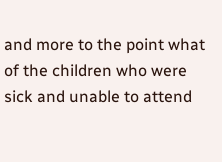and more to the point what of the children who were sick and unable to attend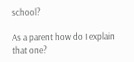school?

As a parent how do I explain that one?